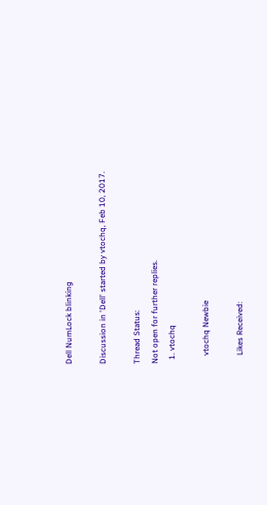Dell NumLock blinking

Discussion in 'Dell' started by vtochq, Feb 10, 2017.

Thread Status:
Not open for further replies.
  1. vtochq

    vtochq Newbie

    Likes Received: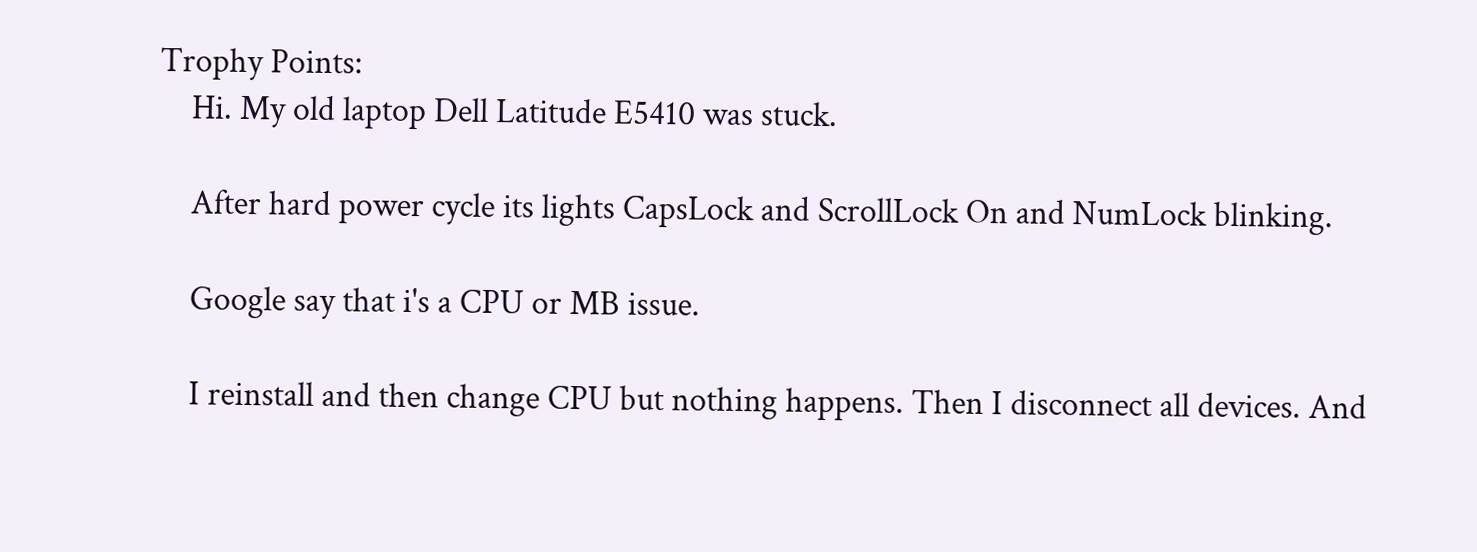Trophy Points:
    Hi. My old laptop Dell Latitude E5410 was stuck.

    After hard power cycle its lights CapsLock and ScrollLock On and NumLock blinking.

    Google say that i's a CPU or MB issue.

    I reinstall and then change CPU but nothing happens. Then I disconnect all devices. And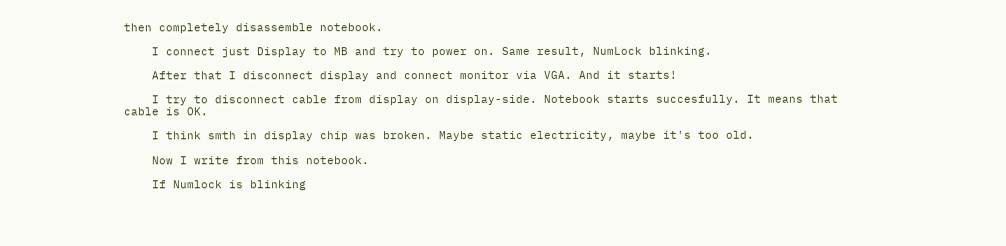then completely disassemble notebook.

    I connect just Display to MB and try to power on. Same result, NumLock blinking.

    After that I disconnect display and connect monitor via VGA. And it starts!

    I try to disconnect cable from display on display-side. Notebook starts succesfully. It means that cable is OK.

    I think smth in display chip was broken. Maybe static electricity, maybe it's too old.

    Now I write from this notebook.

    If Numlock is blinking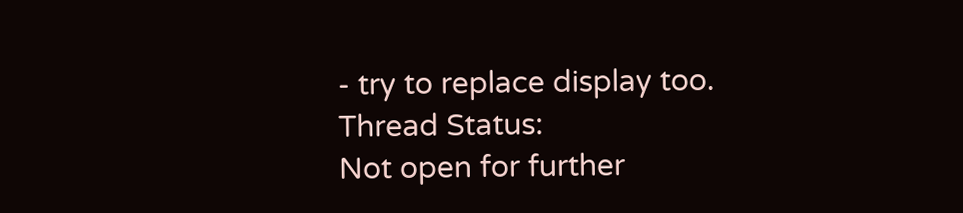- try to replace display too.
Thread Status:
Not open for further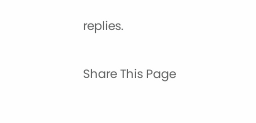replies.

Share This Page